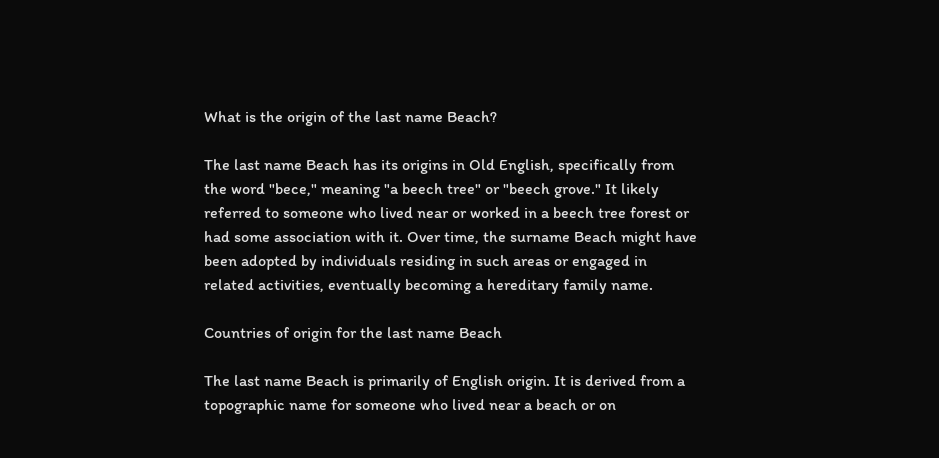What is the origin of the last name Beach?

The last name Beach has its origins in Old English, specifically from the word "bece," meaning "a beech tree" or "beech grove." It likely referred to someone who lived near or worked in a beech tree forest or had some association with it. Over time, the surname Beach might have been adopted by individuals residing in such areas or engaged in related activities, eventually becoming a hereditary family name.

Countries of origin for the last name Beach

The last name Beach is primarily of English origin. It is derived from a topographic name for someone who lived near a beach or on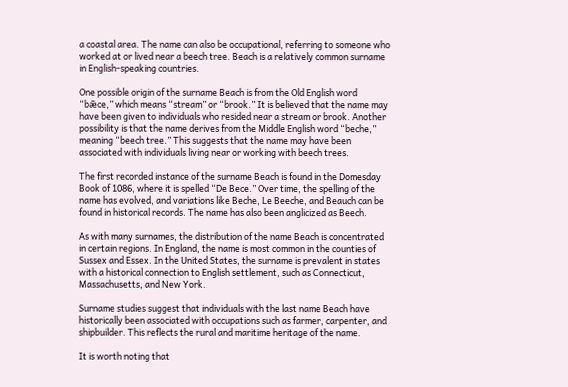a coastal area. The name can also be occupational, referring to someone who worked at or lived near a beech tree. Beach is a relatively common surname in English-speaking countries.

One possible origin of the surname Beach is from the Old English word “bǣce,” which means “stream” or “brook.” It is believed that the name may have been given to individuals who resided near a stream or brook. Another possibility is that the name derives from the Middle English word “beche,” meaning “beech tree.” This suggests that the name may have been associated with individuals living near or working with beech trees.

The first recorded instance of the surname Beach is found in the Domesday Book of 1086, where it is spelled “De Bece.” Over time, the spelling of the name has evolved, and variations like Beche, Le Beeche, and Beauch can be found in historical records. The name has also been anglicized as Beech.

As with many surnames, the distribution of the name Beach is concentrated in certain regions. In England, the name is most common in the counties of Sussex and Essex. In the United States, the surname is prevalent in states with a historical connection to English settlement, such as Connecticut, Massachusetts, and New York.

Surname studies suggest that individuals with the last name Beach have historically been associated with occupations such as farmer, carpenter, and shipbuilder. This reflects the rural and maritime heritage of the name.

It is worth noting that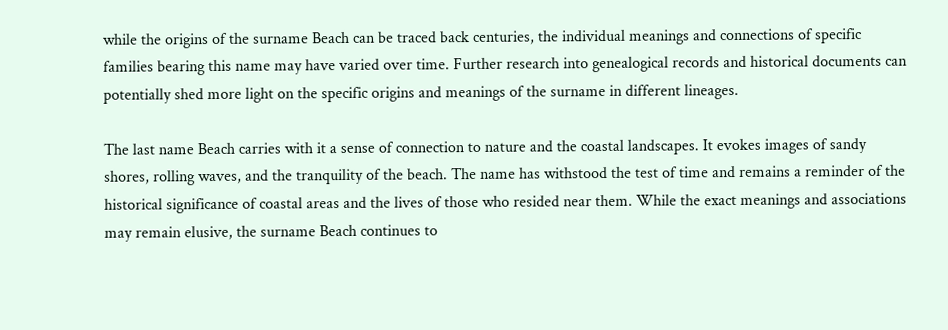while the origins of the surname Beach can be traced back centuries, the individual meanings and connections of specific families bearing this name may have varied over time. Further research into genealogical records and historical documents can potentially shed more light on the specific origins and meanings of the surname in different lineages.

The last name Beach carries with it a sense of connection to nature and the coastal landscapes. It evokes images of sandy shores, rolling waves, and the tranquility of the beach. The name has withstood the test of time and remains a reminder of the historical significance of coastal areas and the lives of those who resided near them. While the exact meanings and associations may remain elusive, the surname Beach continues to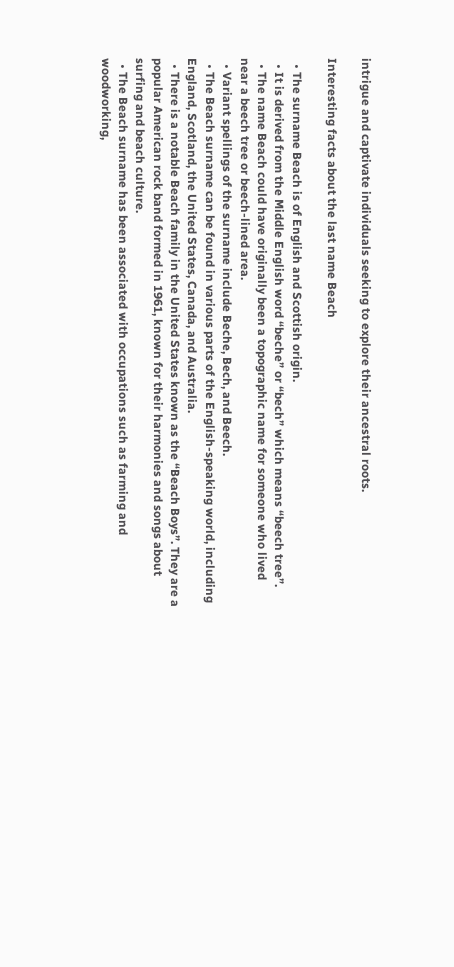intrigue and captivate individuals seeking to explore their ancestral roots.

Interesting facts about the last name Beach

  • The surname Beach is of English and Scottish origin.
  • It is derived from the Middle English word “beche” or “bech” which means “beech tree”.
  • The name Beach could have originally been a topographic name for someone who lived near a beech tree or beech-lined area.
  • Variant spellings of the surname include Beche, Bech, and Beech.
  • The Beach surname can be found in various parts of the English-speaking world, including England, Scotland, the United States, Canada, and Australia.
  • There is a notable Beach family in the United States known as the “Beach Boys”. They are a popular American rock band formed in 1961, known for their harmonies and songs about surfing and beach culture.
  • The Beach surname has been associated with occupations such as farming and woodworking,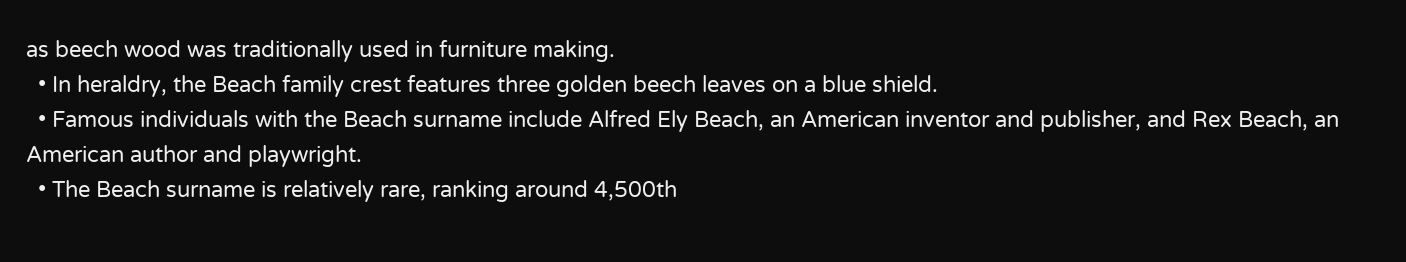as beech wood was traditionally used in furniture making.
  • In heraldry, the Beach family crest features three golden beech leaves on a blue shield.
  • Famous individuals with the Beach surname include Alfred Ely Beach, an American inventor and publisher, and Rex Beach, an American author and playwright.
  • The Beach surname is relatively rare, ranking around 4,500th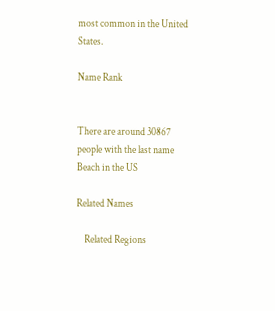most common in the United States.

Name Rank


There are around 30867 people with the last name Beach in the US

Related Names

    Related Regions